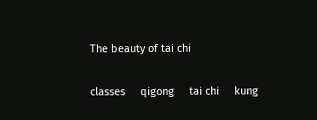The beauty of tai chi

classes     qigong     tai chi     kung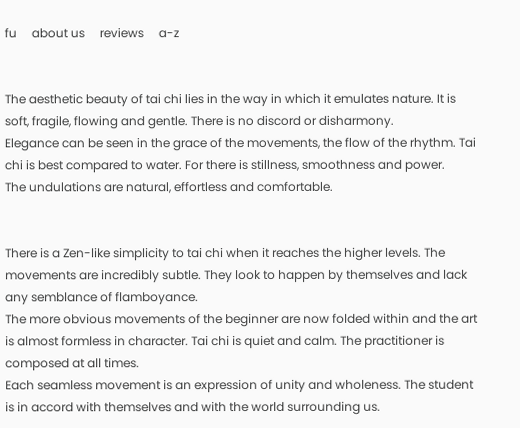fu     about us     reviews     a-z


The aesthetic beauty of tai chi lies in the way in which it emulates nature. It is soft, fragile, flowing and gentle. There is no discord or disharmony.
Elegance can be seen in the grace of the movements, the flow of the rhythm. Tai chi is best compared to water. For there is stillness, smoothness and power.
The undulations are natural, effortless and comfortable.


There is a Zen-like simplicity to tai chi when it reaches the higher levels. The movements are incredibly subtle. They look to happen by themselves and lack any semblance of flamboyance.
The more obvious movements of the beginner are now folded within and the art is almost formless in character. Tai chi is quiet and calm. The practitioner is composed at all times.
Each seamless movement is an expression of unity and wholeness. The student is in accord with themselves and with the world surrounding us.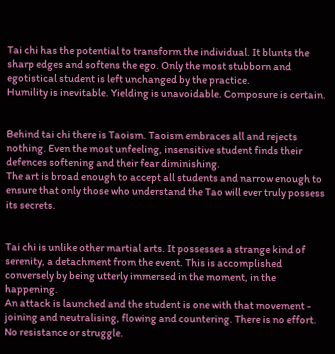Tai chi has the potential to transform the individual. It blunts the sharp edges and softens the ego. Only the most stubborn and egotistical student is left unchanged by the practice.
Humility is inevitable. Yielding is unavoidable. Composure is certain.


Behind tai chi there is Taoism. Taoism embraces all and rejects nothing. Even the most unfeeling, insensitive student finds their defences softening and their fear diminishing.
The art is broad enough to accept all students and narrow enough to ensure that only those who understand the Tao will ever truly possess its secrets.


Tai chi is unlike other martial arts. It possesses a strange kind of serenity, a detachment from the event. This is accomplished conversely by being utterly immersed in the moment, in the happening.
An attack is launched and the student is one with that movement - joining and neutralising, flowing and countering. There is no effort. No resistance or struggle.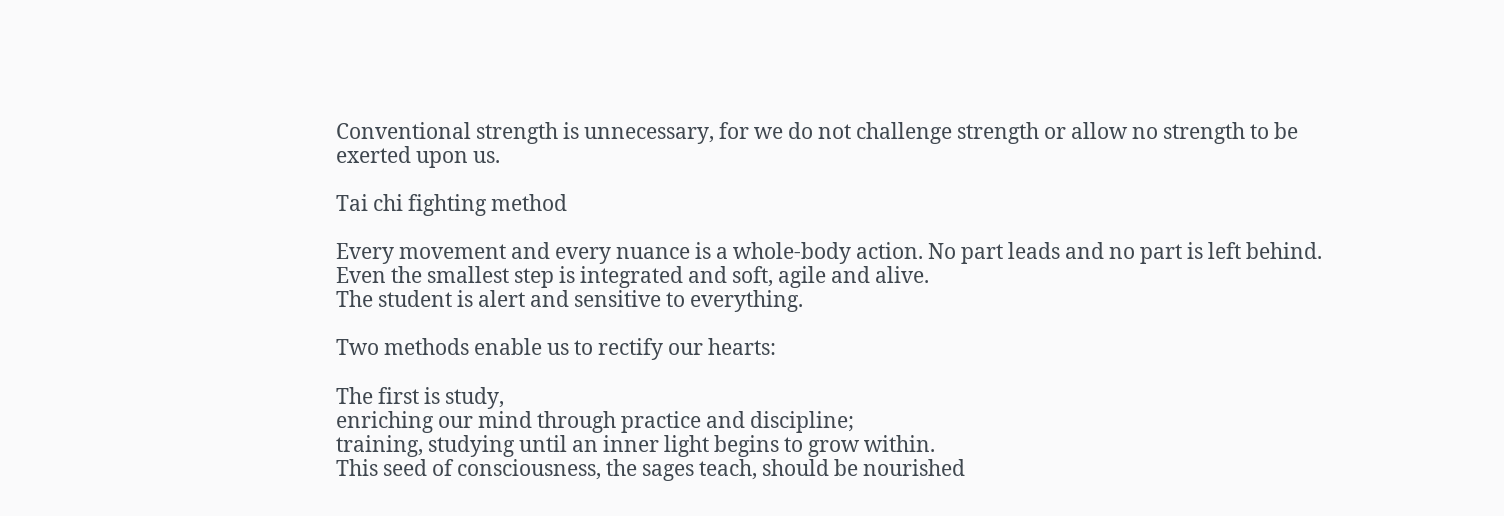Conventional strength is unnecessary, for we do not challenge strength or allow no strength to be exerted upon us.

Tai chi fighting method

Every movement and every nuance is a whole-body action. No part leads and no part is left behind. Even the smallest step is integrated and soft, agile and alive.
The student is alert and sensitive to everything.

Two methods enable us to rectify our hearts:

The first is study,
enriching our mind through practice and discipline;
training, studying until an inner light begins to grow within.
This seed of consciousness, the sages teach, should be nourished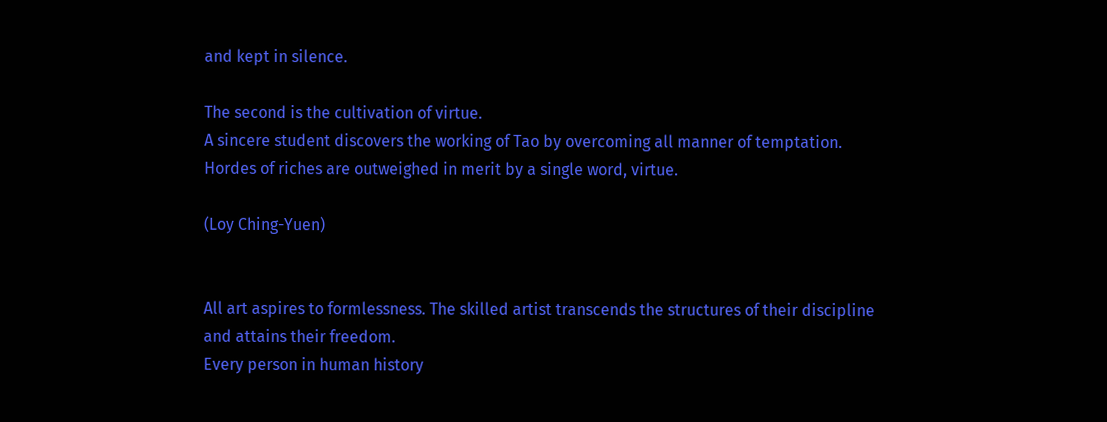and kept in silence.

The second is the cultivation of virtue.
A sincere student discovers the working of Tao by overcoming all manner of temptation.
Hordes of riches are outweighed in merit by a single word, virtue.

(Loy Ching-Yuen)


All art aspires to formlessness. The skilled artist transcends the structures of their discipline and attains their freedom.
Every person in human history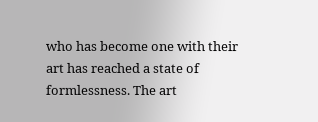who has become one with their art has reached a state of formlessness. The art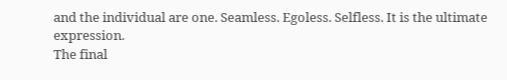and the individual are one. Seamless. Egoless. Selfless. It is the ultimate expression.
The final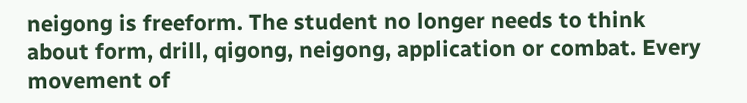neigong is freeform. The student no longer needs to think about form, drill, qigong, neigong, application or combat. Every movement of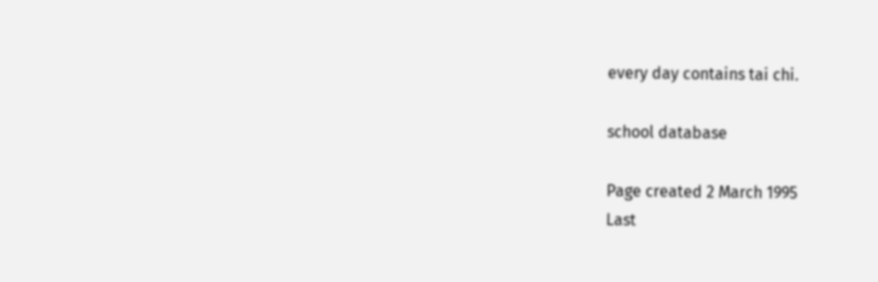every day contains tai chi.

school database

Page created 2 March 1995
Last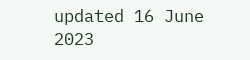updated 16 June 2023